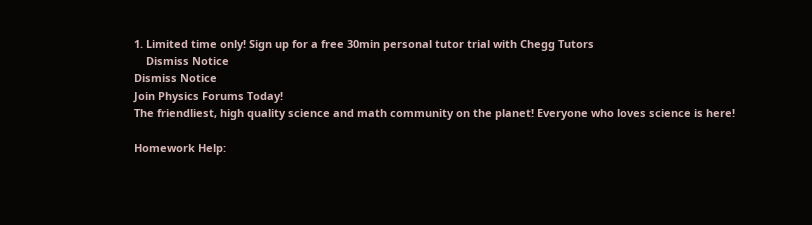1. Limited time only! Sign up for a free 30min personal tutor trial with Chegg Tutors
    Dismiss Notice
Dismiss Notice
Join Physics Forums Today!
The friendliest, high quality science and math community on the planet! Everyone who loves science is here!

Homework Help: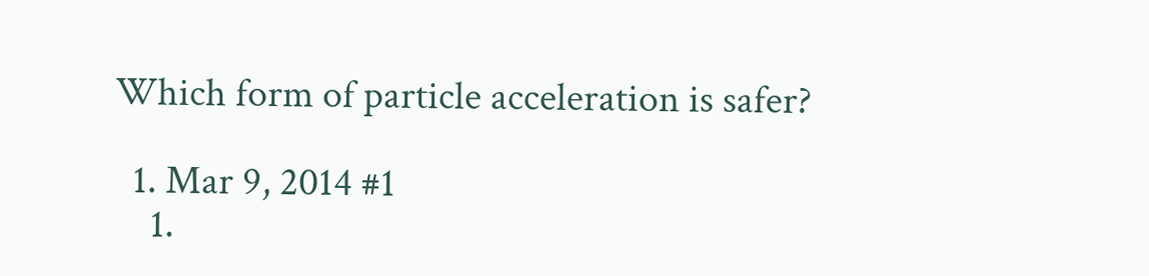Which form of particle acceleration is safer?

  1. Mar 9, 2014 #1
    1.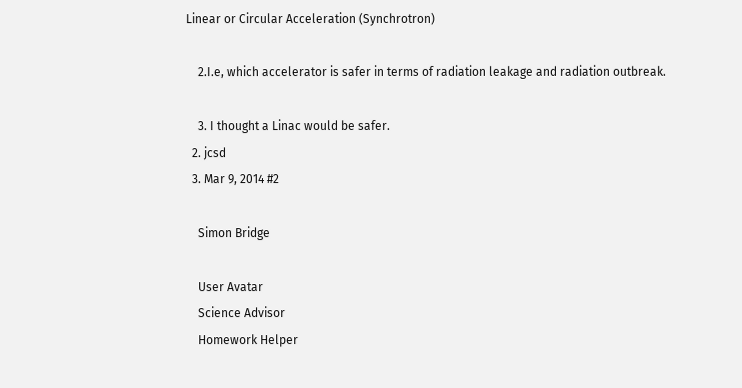Linear or Circular Acceleration (Synchrotron)

    2.I.e, which accelerator is safer in terms of radiation leakage and radiation outbreak.

    3. I thought a Linac would be safer.
  2. jcsd
  3. Mar 9, 2014 #2

    Simon Bridge

    User Avatar
    Science Advisor
    Homework Helper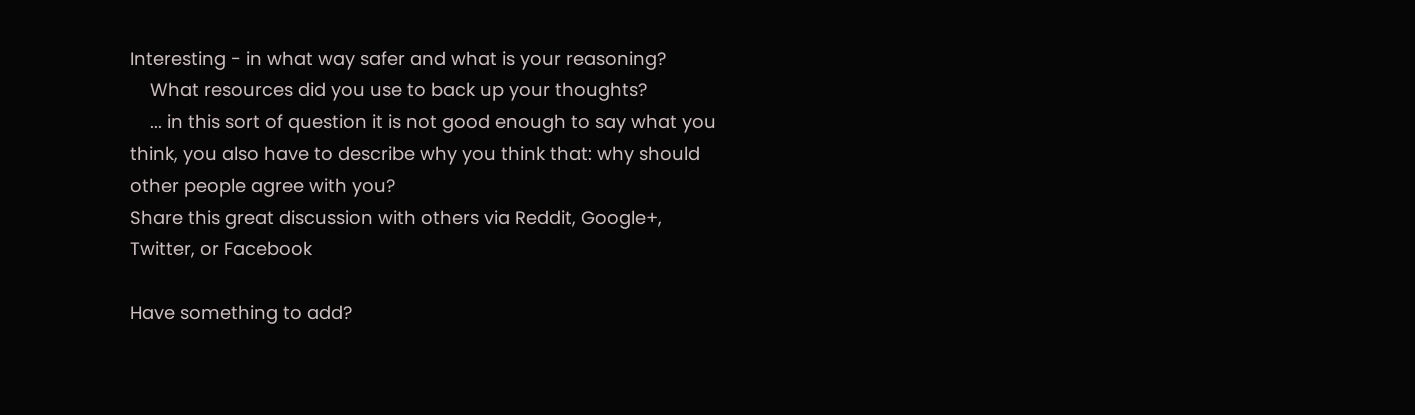Interesting - in what way safer and what is your reasoning?
    What resources did you use to back up your thoughts?
    ... in this sort of question it is not good enough to say what you think, you also have to describe why you think that: why should other people agree with you?
Share this great discussion with others via Reddit, Google+, Twitter, or Facebook

Have something to add?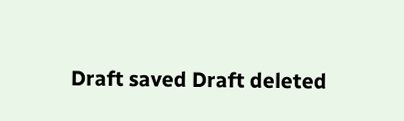Draft saved Draft deleted